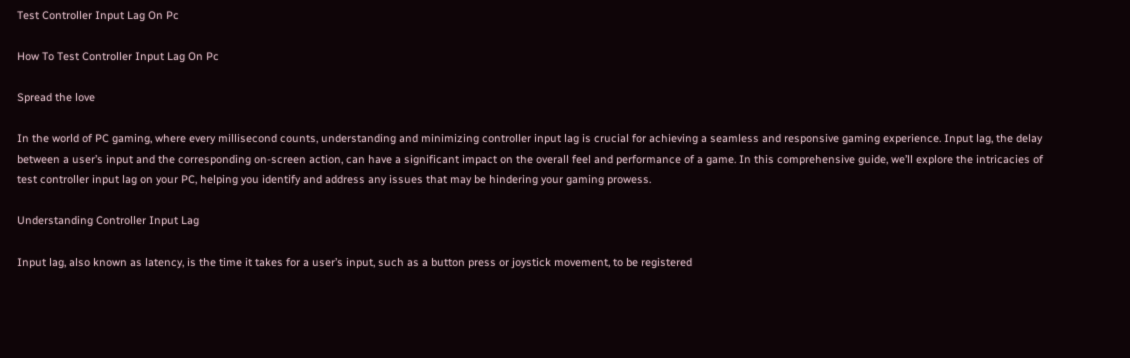Test Controller Input Lag On Pc

How To Test Controller Input Lag On Pc

Spread the love

In the world of PC gaming, where every millisecond counts, understanding and minimizing controller input lag is crucial for achieving a seamless and responsive gaming experience. Input lag, the delay between a user’s input and the corresponding on-screen action, can have a significant impact on the overall feel and performance of a game. In this comprehensive guide, we’ll explore the intricacies of test controller input lag on your PC, helping you identify and address any issues that may be hindering your gaming prowess.

Understanding Controller Input Lag

Input lag, also known as latency, is the time it takes for a user’s input, such as a button press or joystick movement, to be registered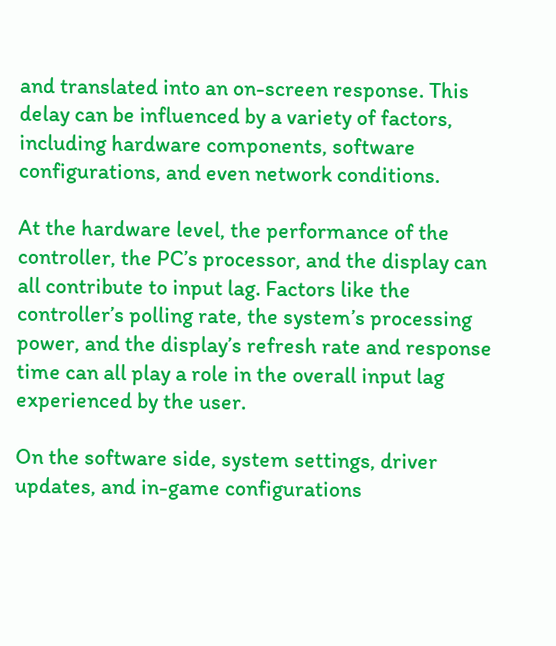and translated into an on-screen response. This delay can be influenced by a variety of factors, including hardware components, software configurations, and even network conditions.

At the hardware level, the performance of the controller, the PC’s processor, and the display can all contribute to input lag. Factors like the controller’s polling rate, the system’s processing power, and the display’s refresh rate and response time can all play a role in the overall input lag experienced by the user.

On the software side, system settings, driver updates, and in-game configurations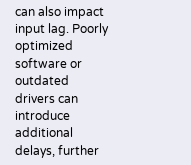can also impact input lag. Poorly optimized software or outdated drivers can introduce additional delays, further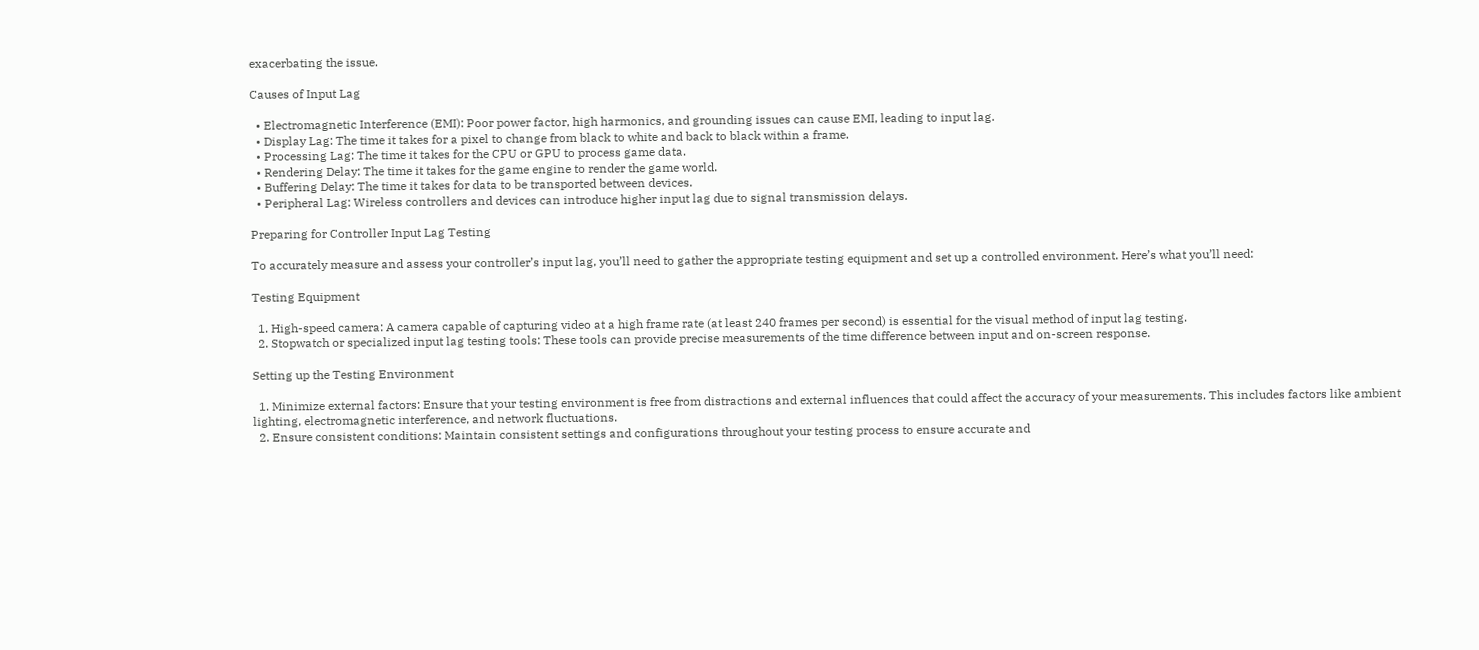exacerbating the issue.

Causes of Input Lag

  • Electromagnetic Interference (EMI): Poor power factor, high harmonics, and grounding issues can cause EMI, leading to input lag.
  • Display Lag: The time it takes for a pixel to change from black to white and back to black within a frame.
  • Processing Lag: The time it takes for the CPU or GPU to process game data.
  • Rendering Delay: The time it takes for the game engine to render the game world.
  • Buffering Delay: The time it takes for data to be transported between devices.
  • Peripheral Lag: Wireless controllers and devices can introduce higher input lag due to signal transmission delays.

Preparing for Controller Input Lag Testing

To accurately measure and assess your controller’s input lag, you’ll need to gather the appropriate testing equipment and set up a controlled environment. Here’s what you’ll need:

Testing Equipment

  1. High-speed camera: A camera capable of capturing video at a high frame rate (at least 240 frames per second) is essential for the visual method of input lag testing.
  2. Stopwatch or specialized input lag testing tools: These tools can provide precise measurements of the time difference between input and on-screen response.

Setting up the Testing Environment

  1. Minimize external factors: Ensure that your testing environment is free from distractions and external influences that could affect the accuracy of your measurements. This includes factors like ambient lighting, electromagnetic interference, and network fluctuations.
  2. Ensure consistent conditions: Maintain consistent settings and configurations throughout your testing process to ensure accurate and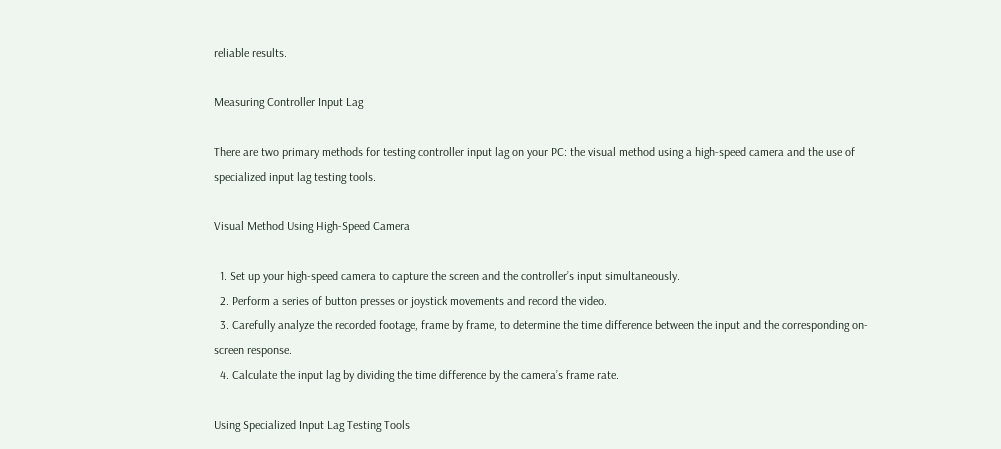reliable results.

Measuring Controller Input Lag

There are two primary methods for testing controller input lag on your PC: the visual method using a high-speed camera and the use of specialized input lag testing tools.

Visual Method Using High-Speed Camera

  1. Set up your high-speed camera to capture the screen and the controller’s input simultaneously.
  2. Perform a series of button presses or joystick movements and record the video.
  3. Carefully analyze the recorded footage, frame by frame, to determine the time difference between the input and the corresponding on-screen response.
  4. Calculate the input lag by dividing the time difference by the camera’s frame rate.

Using Specialized Input Lag Testing Tools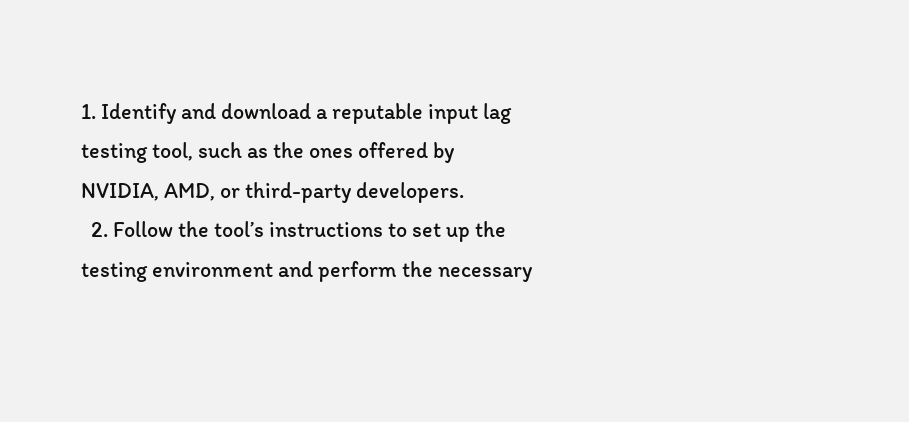1. Identify and download a reputable input lag testing tool, such as the ones offered by NVIDIA, AMD, or third-party developers.
  2. Follow the tool’s instructions to set up the testing environment and perform the necessary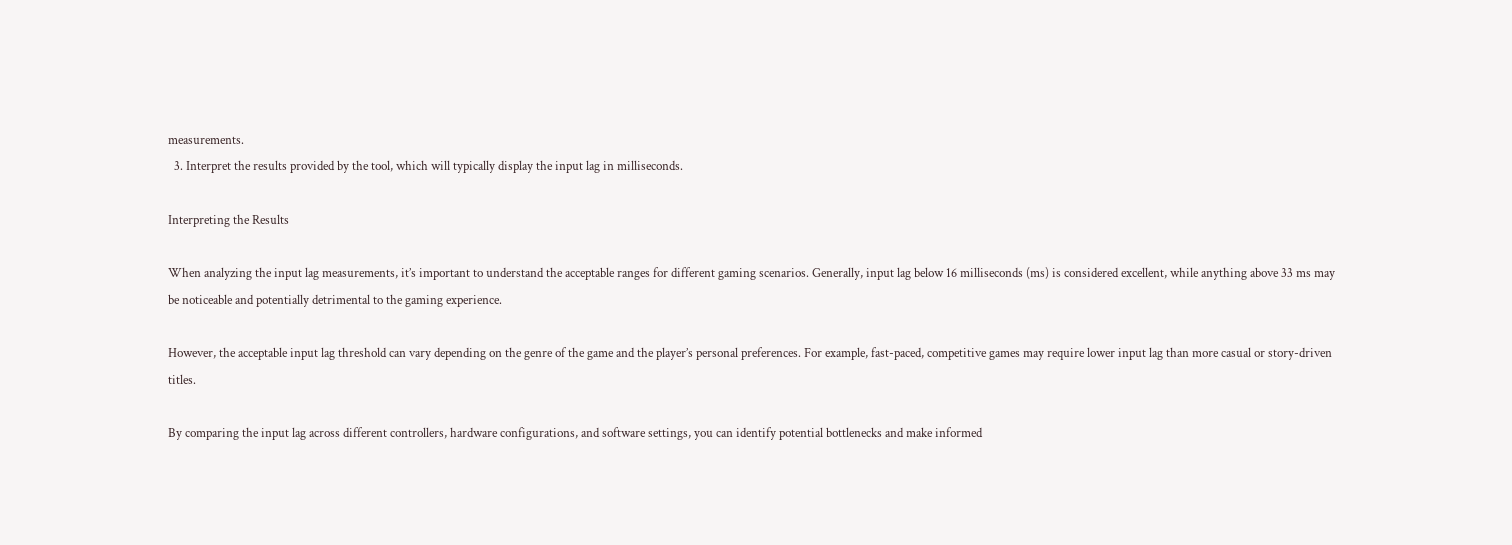measurements.
  3. Interpret the results provided by the tool, which will typically display the input lag in milliseconds.

Interpreting the Results

When analyzing the input lag measurements, it’s important to understand the acceptable ranges for different gaming scenarios. Generally, input lag below 16 milliseconds (ms) is considered excellent, while anything above 33 ms may be noticeable and potentially detrimental to the gaming experience.

However, the acceptable input lag threshold can vary depending on the genre of the game and the player’s personal preferences. For example, fast-paced, competitive games may require lower input lag than more casual or story-driven titles.

By comparing the input lag across different controllers, hardware configurations, and software settings, you can identify potential bottlenecks and make informed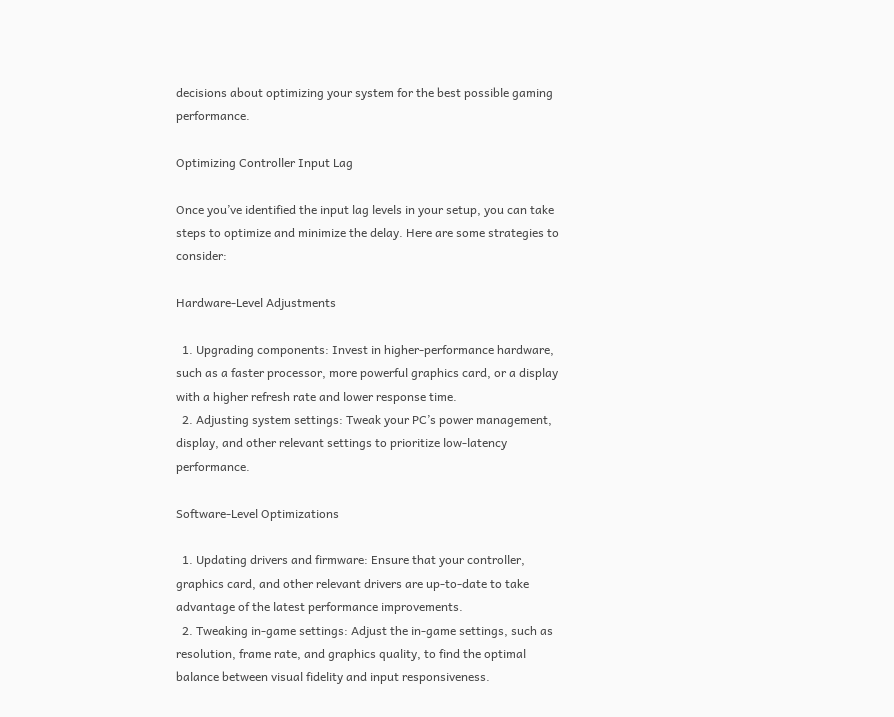decisions about optimizing your system for the best possible gaming performance.

Optimizing Controller Input Lag

Once you’ve identified the input lag levels in your setup, you can take steps to optimize and minimize the delay. Here are some strategies to consider:

Hardware-Level Adjustments

  1. Upgrading components: Invest in higher-performance hardware, such as a faster processor, more powerful graphics card, or a display with a higher refresh rate and lower response time.
  2. Adjusting system settings: Tweak your PC’s power management, display, and other relevant settings to prioritize low-latency performance.

Software-Level Optimizations

  1. Updating drivers and firmware: Ensure that your controller, graphics card, and other relevant drivers are up-to-date to take advantage of the latest performance improvements.
  2. Tweaking in-game settings: Adjust the in-game settings, such as resolution, frame rate, and graphics quality, to find the optimal balance between visual fidelity and input responsiveness.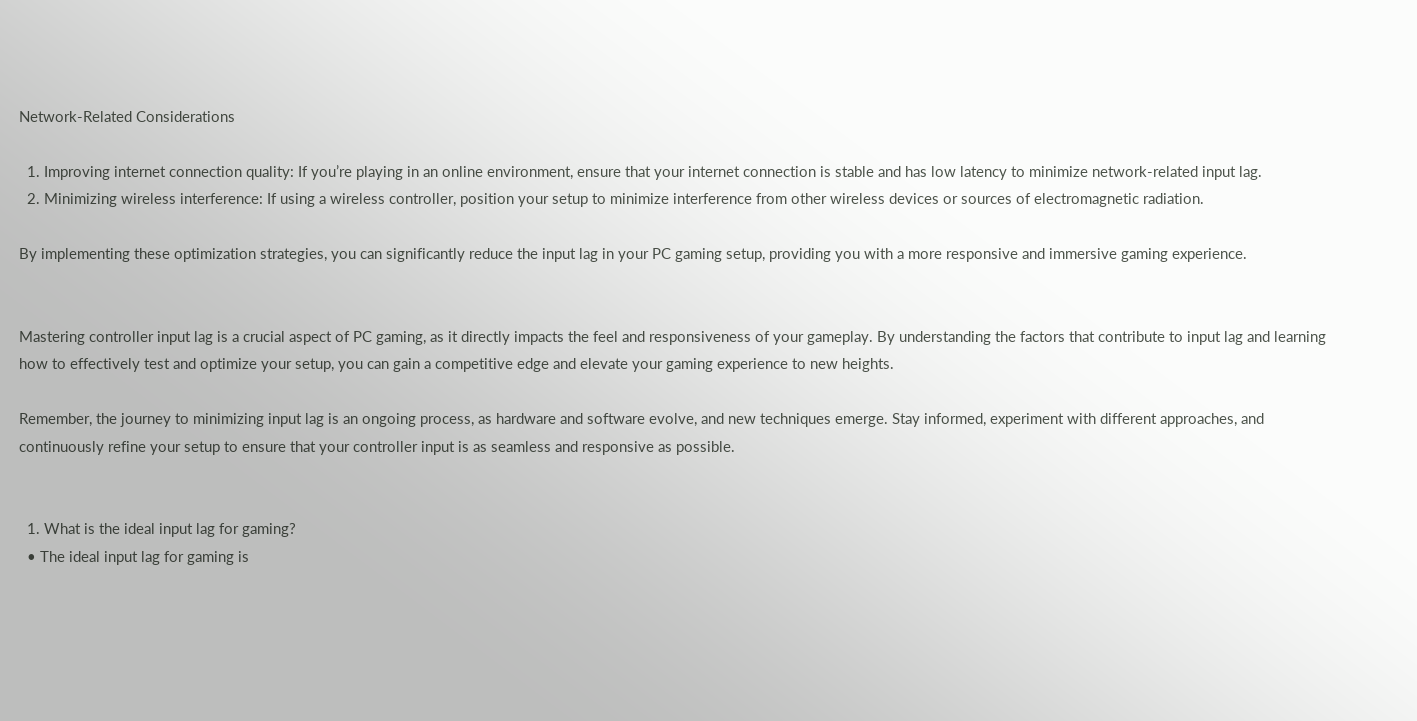Network-Related Considerations

  1. Improving internet connection quality: If you’re playing in an online environment, ensure that your internet connection is stable and has low latency to minimize network-related input lag.
  2. Minimizing wireless interference: If using a wireless controller, position your setup to minimize interference from other wireless devices or sources of electromagnetic radiation.

By implementing these optimization strategies, you can significantly reduce the input lag in your PC gaming setup, providing you with a more responsive and immersive gaming experience.


Mastering controller input lag is a crucial aspect of PC gaming, as it directly impacts the feel and responsiveness of your gameplay. By understanding the factors that contribute to input lag and learning how to effectively test and optimize your setup, you can gain a competitive edge and elevate your gaming experience to new heights.

Remember, the journey to minimizing input lag is an ongoing process, as hardware and software evolve, and new techniques emerge. Stay informed, experiment with different approaches, and continuously refine your setup to ensure that your controller input is as seamless and responsive as possible.


  1. What is the ideal input lag for gaming?
  • The ideal input lag for gaming is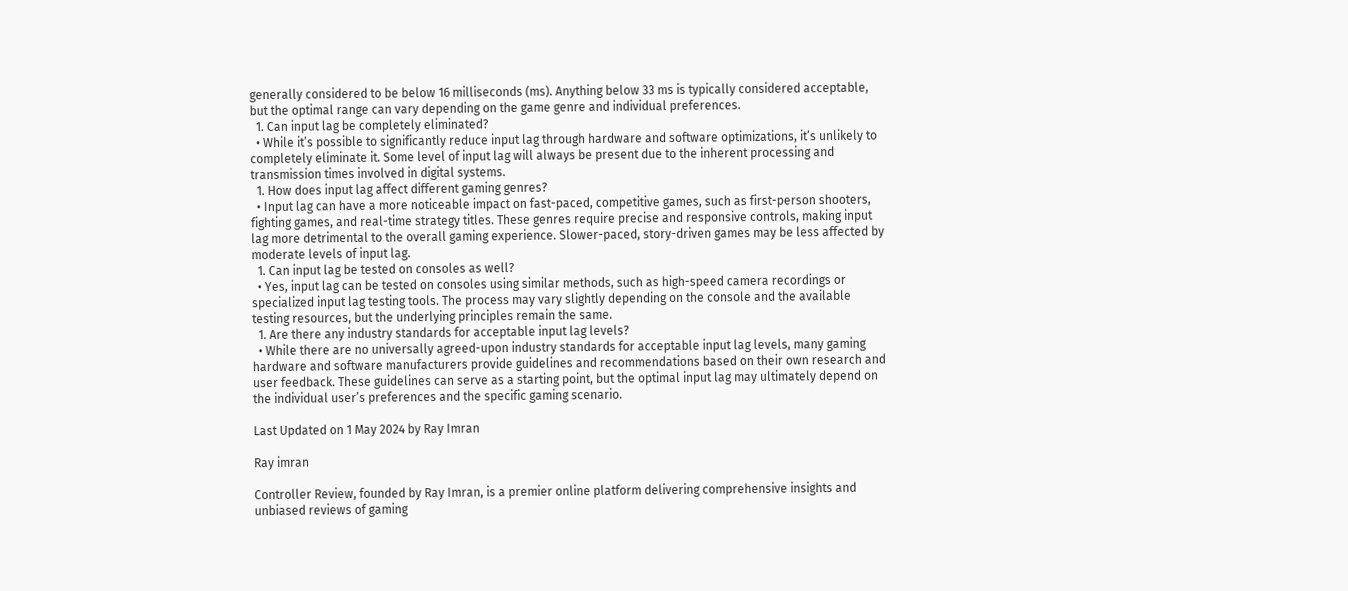generally considered to be below 16 milliseconds (ms). Anything below 33 ms is typically considered acceptable, but the optimal range can vary depending on the game genre and individual preferences.
  1. Can input lag be completely eliminated?
  • While it’s possible to significantly reduce input lag through hardware and software optimizations, it’s unlikely to completely eliminate it. Some level of input lag will always be present due to the inherent processing and transmission times involved in digital systems.
  1. How does input lag affect different gaming genres?
  • Input lag can have a more noticeable impact on fast-paced, competitive games, such as first-person shooters, fighting games, and real-time strategy titles. These genres require precise and responsive controls, making input lag more detrimental to the overall gaming experience. Slower-paced, story-driven games may be less affected by moderate levels of input lag.
  1. Can input lag be tested on consoles as well?
  • Yes, input lag can be tested on consoles using similar methods, such as high-speed camera recordings or specialized input lag testing tools. The process may vary slightly depending on the console and the available testing resources, but the underlying principles remain the same.
  1. Are there any industry standards for acceptable input lag levels?
  • While there are no universally agreed-upon industry standards for acceptable input lag levels, many gaming hardware and software manufacturers provide guidelines and recommendations based on their own research and user feedback. These guidelines can serve as a starting point, but the optimal input lag may ultimately depend on the individual user’s preferences and the specific gaming scenario.

Last Updated on 1 May 2024 by Ray Imran

Ray imran

Controller Review, founded by Ray Imran, is a premier online platform delivering comprehensive insights and unbiased reviews of gaming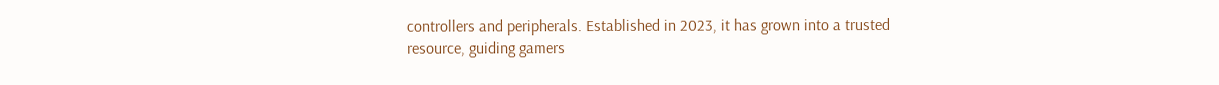controllers and peripherals. Established in 2023, it has grown into a trusted resource, guiding gamers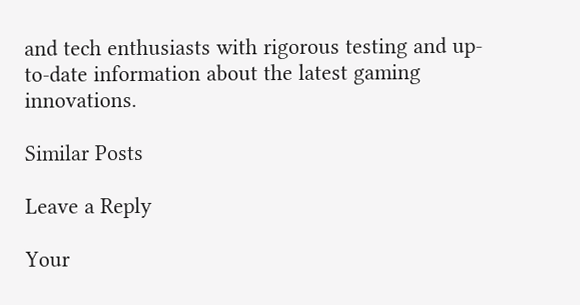and tech enthusiasts with rigorous testing and up-to-date information about the latest gaming innovations.

Similar Posts

Leave a Reply

Your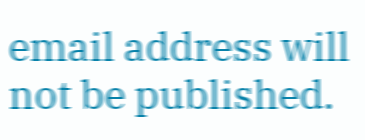email address will not be published.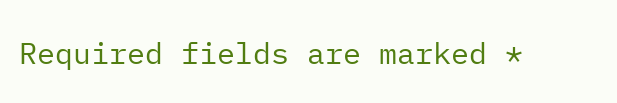Required fields are marked *